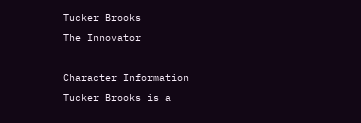Tucker Brooks
The Innovator

Character Information
Tucker Brooks is a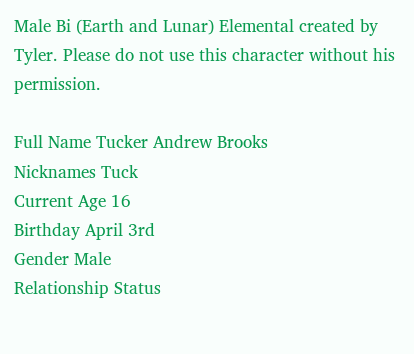Male Bi (Earth and Lunar) Elemental created by Tyler. Please do not use this character without his permission.

Full Name Tucker Andrew Brooks
Nicknames Tuck
Current Age 16
Birthday April 3rd
Gender Male
Relationship Status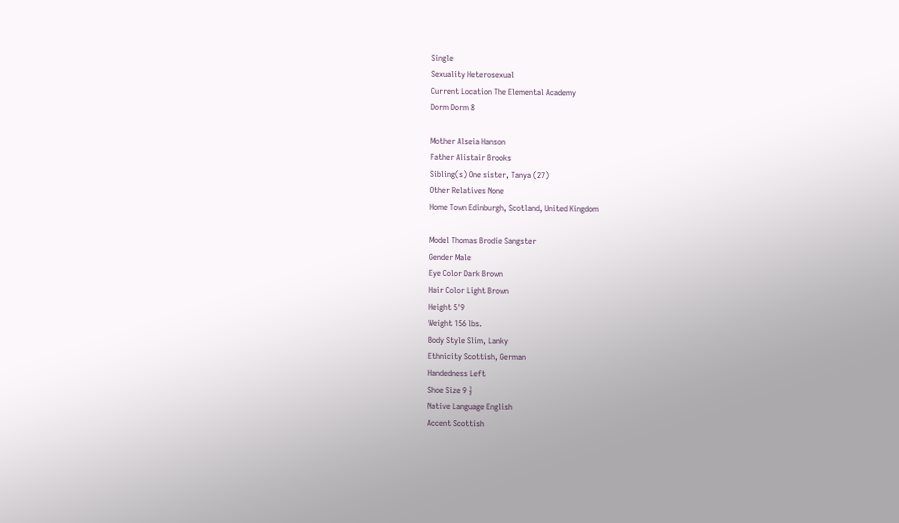Single
Sexuality Heterosexual
Current Location The Elemental Academy
Dorm Dorm 8

Mother Alseia Hanson
Father Alistair Brooks
Sibling(s) One sister, Tanya (27)
Other Relatives None
Home Town Edinburgh, Scotland, United Kingdom

Model Thomas Brodie Sangster
Gender Male
Eye Color Dark Brown
Hair Color Light Brown
Height 5'9
Weight 156 lbs.
Body Style Slim, Lanky
Ethnicity Scottish, German
Handedness Left
Shoe Size 9 ½
Native Language English
Accent Scottish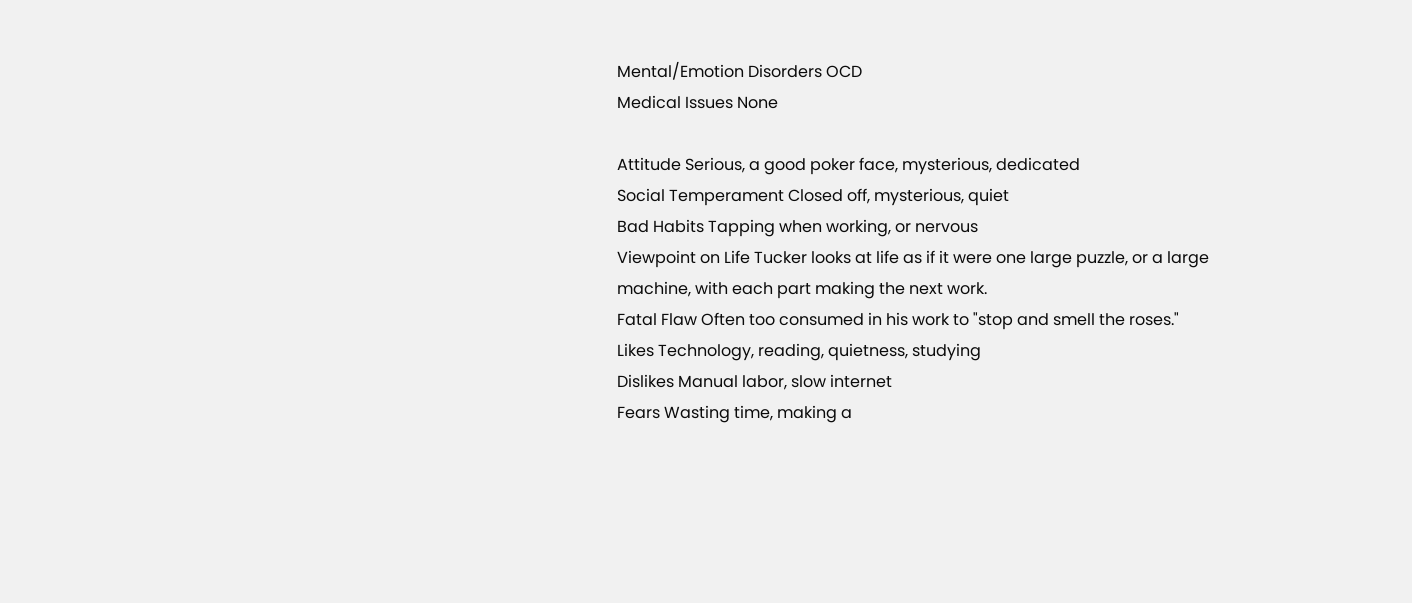Mental/Emotion Disorders OCD
Medical Issues None

Attitude Serious, a good poker face, mysterious, dedicated
Social Temperament Closed off, mysterious, quiet
Bad Habits Tapping when working, or nervous
Viewpoint on Life Tucker looks at life as if it were one large puzzle, or a large machine, with each part making the next work.
Fatal Flaw Often too consumed in his work to "stop and smell the roses."
Likes Technology, reading, quietness, studying
Dislikes Manual labor, slow internet
Fears Wasting time, making a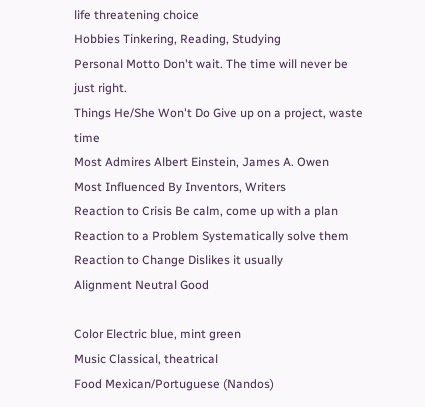life threatening choice
Hobbies Tinkering, Reading, Studying
Personal Motto Don't wait. The time will never be just right.
Things He/She Won't Do Give up on a project, waste time
Most Admires Albert Einstein, James A. Owen
Most Influenced By Inventors, Writers
Reaction to Crisis Be calm, come up with a plan
Reaction to a Problem Systematically solve them
Reaction to Change Dislikes it usually
Alignment Neutral Good

Color Electric blue, mint green
Music Classical, theatrical
Food Mexican/Portuguese (Nandos)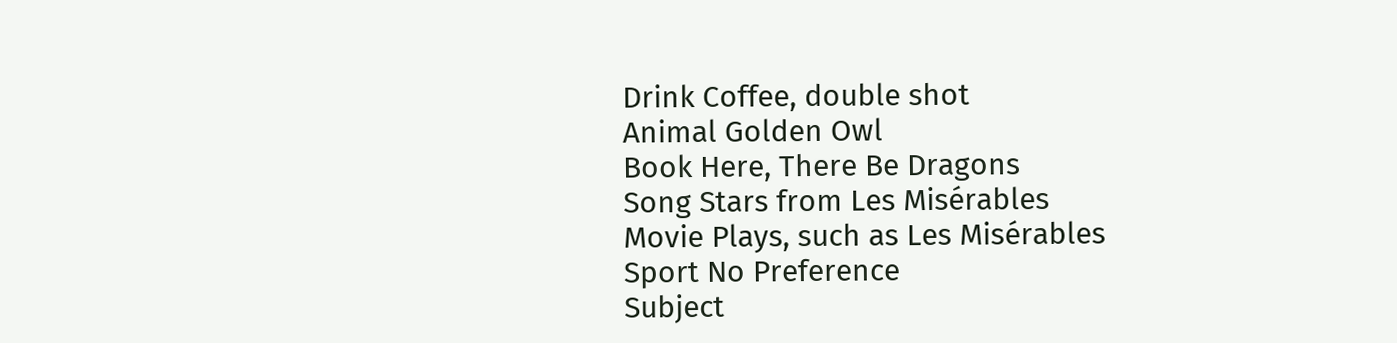Drink Coffee, double shot
Animal Golden Owl
Book Here, There Be Dragons
Song Stars from Les Misérables
Movie Plays, such as Les Misérables
Sport No Preference
Subject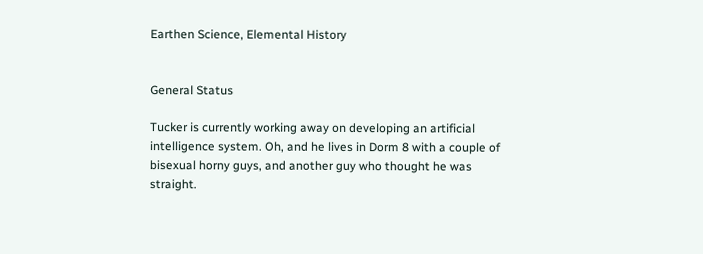Earthen Science, Elemental History


General Status

Tucker is currently working away on developing an artificial intelligence system. Oh, and he lives in Dorm 8 with a couple of bisexual horny guys, and another guy who thought he was straight.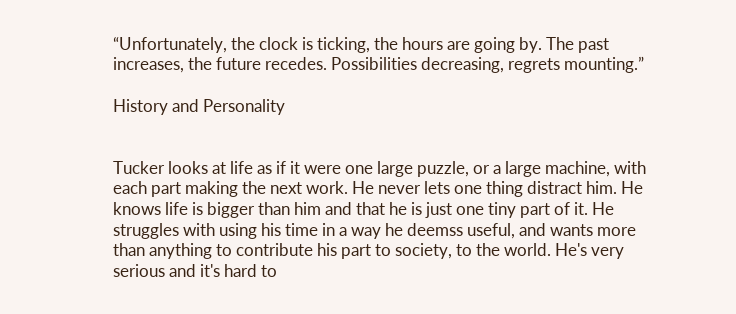“Unfortunately, the clock is ticking, the hours are going by. The past increases, the future recedes. Possibilities decreasing, regrets mounting.”

History and Personality


Tucker looks at life as if it were one large puzzle, or a large machine, with each part making the next work. He never lets one thing distract him. He knows life is bigger than him and that he is just one tiny part of it. He struggles with using his time in a way he deemss useful, and wants more than anything to contribute his part to society, to the world. He's very serious and it's hard to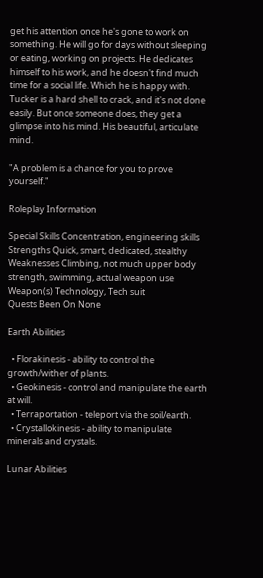get his attention once he's gone to work on something. He will go for days without sleeping or eating, working on projects. He dedicates himself to his work, and he doesn't find much time for a social life. Which he is happy with. Tucker is a hard shell to crack, and it's not done easily. But once someone does, they get a glimpse into his mind. His beautiful, articulate mind.

"A problem is a chance for you to prove yourself."

Roleplay Information

Special Skills Concentration, engineering skills
Strengths Quick, smart, dedicated, stealthy
Weaknesses Climbing, not much upper body strength, swimming, actual weapon use
Weapon(s) Technology, Tech suit
Quests Been On None

Earth Abilities

  • Florakinesis - ability to control the growth/wither of plants.
  • Geokinesis - control and manipulate the earth at will.
  • Terraportation - teleport via the soil/earth.
  • Crystallokinesis - ability to manipulate minerals and crystals.

Lunar Abilities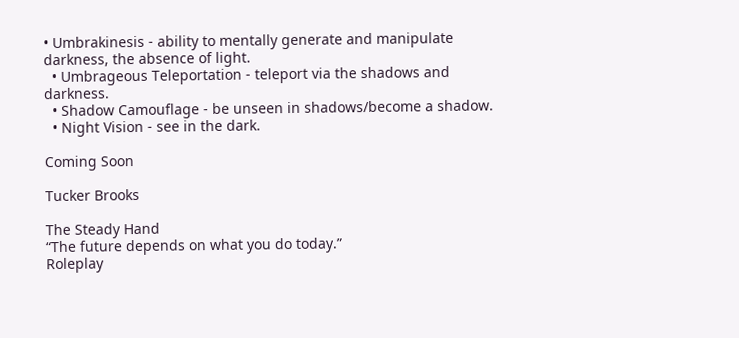• Umbrakinesis - ability to mentally generate and manipulate darkness, the absence of light.
  • Umbrageous Teleportation - teleport via the shadows and darkness.
  • Shadow Camouflage - be unseen in shadows/become a shadow.
  • Night Vision - see in the dark.

Coming Soon

Tucker Brooks

The Steady Hand
“The future depends on what you do today.”
Roleplay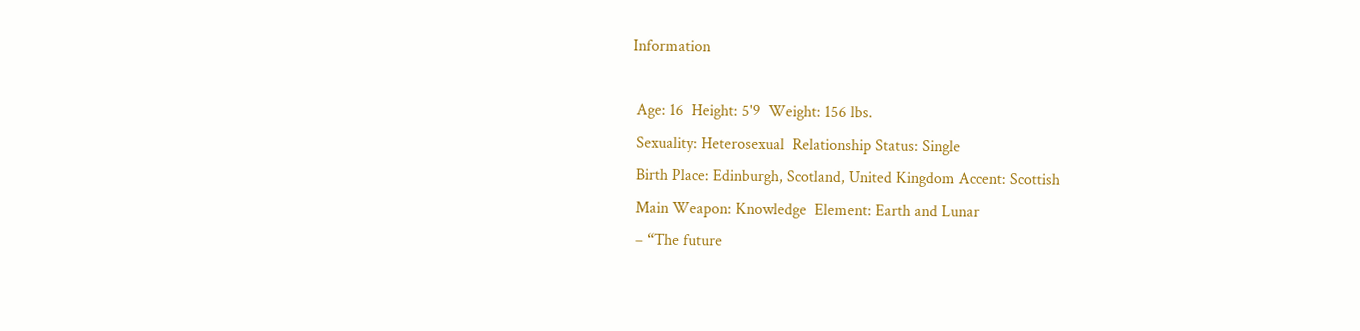Information

 Age: 16  Height: 5'9  Weight: 156 lbs.
 Sexuality: Heterosexual  Relationship Status: Single
 Birth Place: Edinburgh, Scotland, United Kingdom Accent: Scottish
 Main Weapon: Knowledge  Element: Earth and Lunar
 – “The future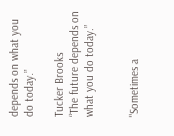depends on what you do today.”

Tucker Brooks
“The future depends on what you do today.”


"Sometimes a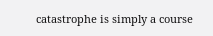catastrophe is simply a course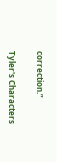correction.”

Tyler's Characters